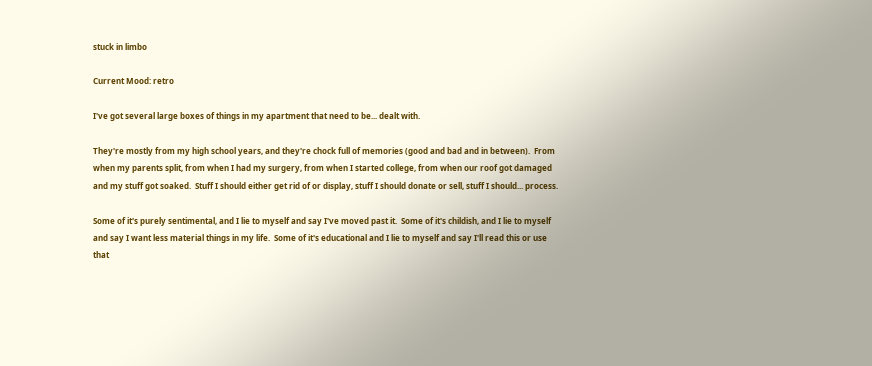stuck in limbo

Current Mood: retro

I've got several large boxes of things in my apartment that need to be... dealt with.

They're mostly from my high school years, and they're chock full of memories (good and bad and in between).  From when my parents split, from when I had my surgery, from when I started college, from when our roof got damaged and my stuff got soaked.  Stuff I should either get rid of or display, stuff I should donate or sell, stuff I should... process.

Some of it's purely sentimental, and I lie to myself and say I've moved past it.  Some of it's childish, and I lie to myself and say I want less material things in my life.  Some of it's educational and I lie to myself and say I'll read this or use that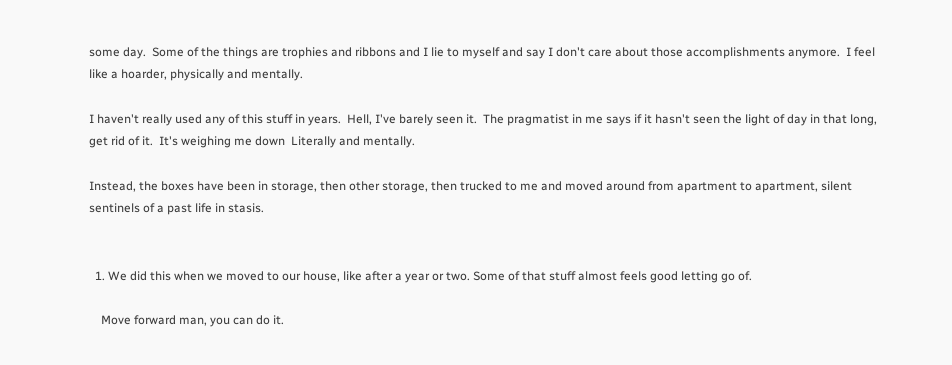some day.  Some of the things are trophies and ribbons and I lie to myself and say I don't care about those accomplishments anymore.  I feel like a hoarder, physically and mentally.

I haven't really used any of this stuff in years.  Hell, I've barely seen it.  The pragmatist in me says if it hasn't seen the light of day in that long, get rid of it.  It's weighing me down  Literally and mentally.

Instead, the boxes have been in storage, then other storage, then trucked to me and moved around from apartment to apartment, silent sentinels of a past life in stasis.


  1. We did this when we moved to our house, like after a year or two. Some of that stuff almost feels good letting go of.

    Move forward man, you can do it.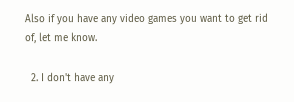Also if you have any video games you want to get rid of, let me know.

  2. I don't have any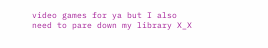video games for ya but I also need to pare down my library X_X